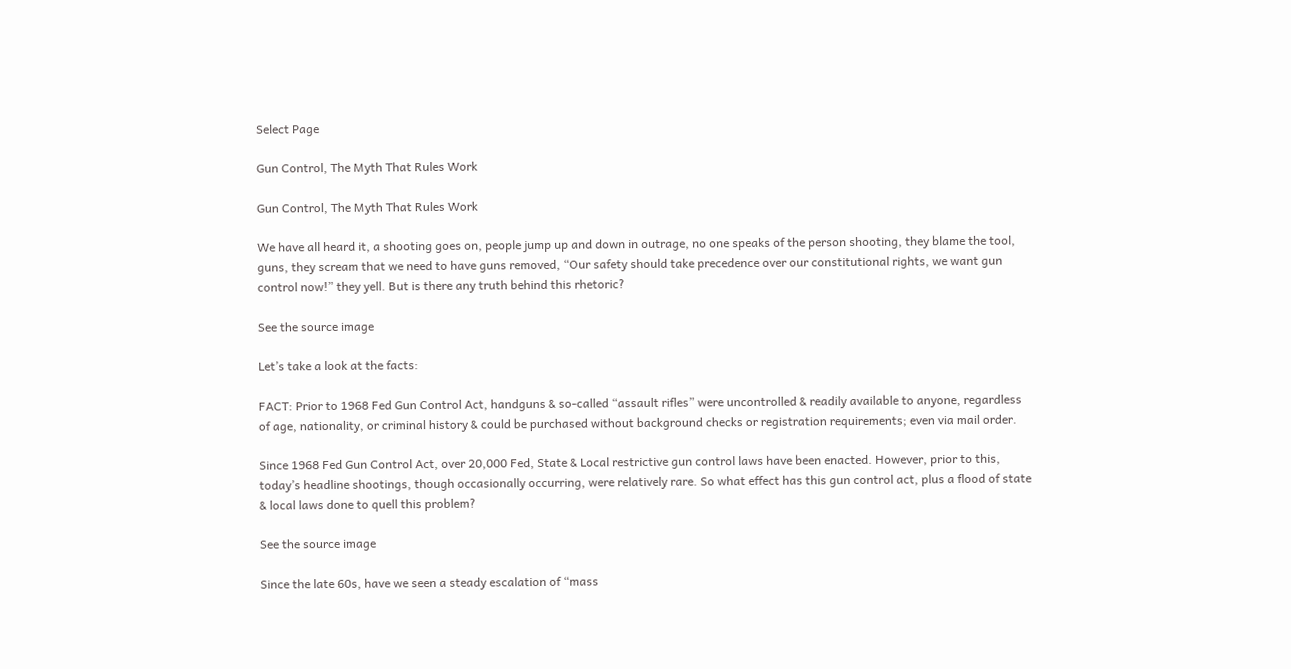Select Page

Gun Control, The Myth That Rules Work

Gun Control, The Myth That Rules Work

We have all heard it, a shooting goes on, people jump up and down in outrage, no one speaks of the person shooting, they blame the tool, guns, they scream that we need to have guns removed, “Our safety should take precedence over our constitutional rights, we want gun control now!” they yell. But is there any truth behind this rhetoric?

See the source image

Let’s take a look at the facts:

FACT: Prior to 1968 Fed Gun Control Act, handguns & so-called “assault rifles” were uncontrolled & readily available to anyone, regardless of age, nationality, or criminal history & could be purchased without background checks or registration requirements; even via mail order.

Since 1968 Fed Gun Control Act, over 20,000 Fed, State & Local restrictive gun control laws have been enacted. However, prior to this, today’s headline shootings, though occasionally occurring, were relatively rare. So what effect has this gun control act, plus a flood of state & local laws done to quell this problem?

See the source image

Since the late 60s, have we seen a steady escalation of “mass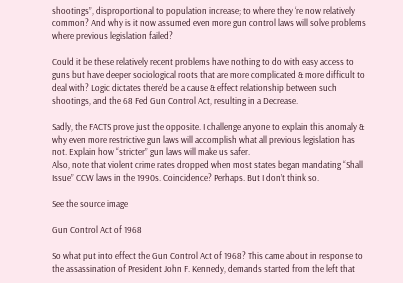shootings”, disproportional to population increase; to where they ‘re now relatively common? And why is it now assumed even more gun control laws will solve problems where previous legislation failed?

Could it be these relatively recent problems have nothing to do with easy access to guns but have deeper sociological roots that are more complicated & more difficult to deal with? Logic dictates there’d be a cause & effect relationship between such shootings, and the 68 Fed Gun Control Act, resulting in a Decrease.

Sadly, the FACTS prove just the opposite. I challenge anyone to explain this anomaly & why even more restrictive gun laws will accomplish what all previous legislation has not. Explain how “stricter” gun laws will make us safer.
Also, note that violent crime rates dropped when most states began mandating “Shall Issue” CCW laws in the 1990s. Coincidence? Perhaps. But I don’t think so.

See the source image

Gun Control Act of 1968

So what put into effect the Gun Control Act of 1968? This came about in response to the assassination of President John F. Kennedy, demands started from the left that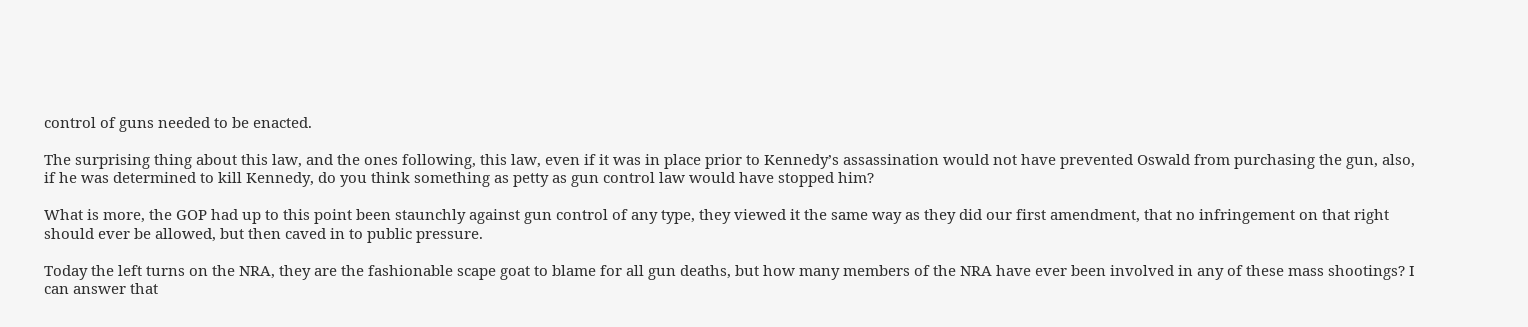control of guns needed to be enacted.

The surprising thing about this law, and the ones following, this law, even if it was in place prior to Kennedy’s assassination would not have prevented Oswald from purchasing the gun, also, if he was determined to kill Kennedy, do you think something as petty as gun control law would have stopped him?

What is more, the GOP had up to this point been staunchly against gun control of any type, they viewed it the same way as they did our first amendment, that no infringement on that right should ever be allowed, but then caved in to public pressure.

Today the left turns on the NRA, they are the fashionable scape goat to blame for all gun deaths, but how many members of the NRA have ever been involved in any of these mass shootings? I can answer that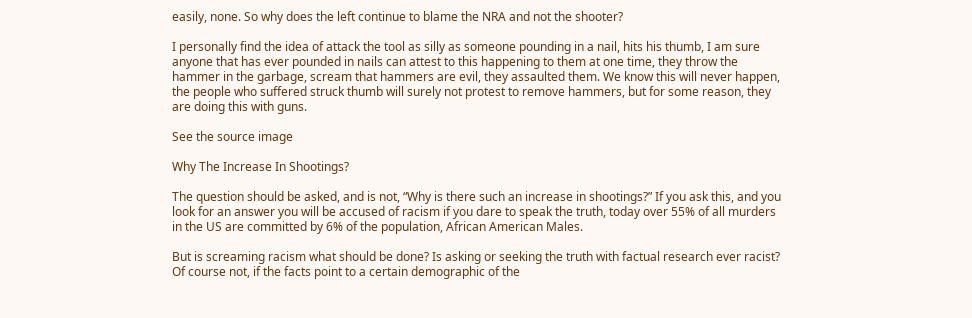easily, none. So why does the left continue to blame the NRA and not the shooter?

I personally find the idea of attack the tool as silly as someone pounding in a nail, hits his thumb, I am sure anyone that has ever pounded in nails can attest to this happening to them at one time, they throw the hammer in the garbage, scream that hammers are evil, they assaulted them. We know this will never happen, the people who suffered struck thumb will surely not protest to remove hammers, but for some reason, they are doing this with guns.

See the source image

Why The Increase In Shootings?

The question should be asked, and is not, “Why is there such an increase in shootings?” If you ask this, and you look for an answer you will be accused of racism if you dare to speak the truth, today over 55% of all murders in the US are committed by 6% of the population, African American Males.

But is screaming racism what should be done? Is asking or seeking the truth with factual research ever racist? Of course not, if the facts point to a certain demographic of the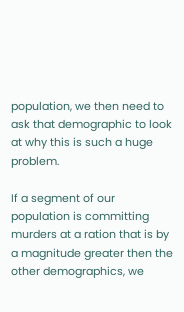population, we then need to ask that demographic to look at why this is such a huge problem.

If a segment of our population is committing murders at a ration that is by a magnitude greater then the other demographics, we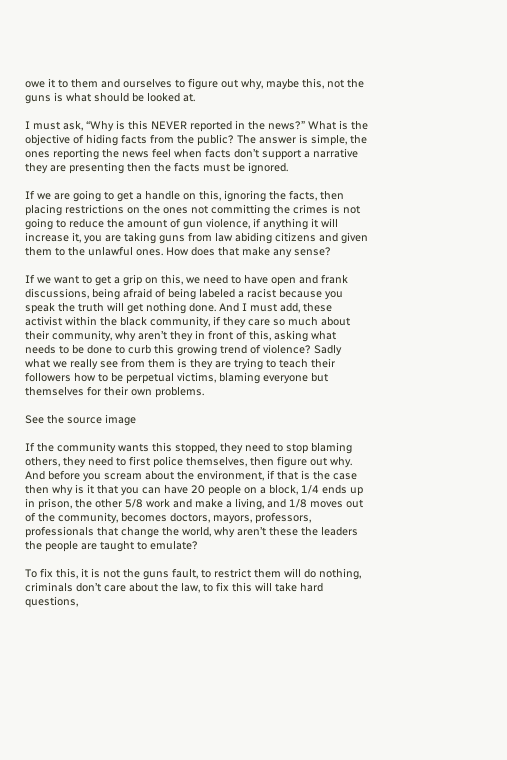owe it to them and ourselves to figure out why, maybe this, not the guns is what should be looked at.

I must ask, “Why is this NEVER reported in the news?” What is the objective of hiding facts from the public? The answer is simple, the ones reporting the news feel when facts don’t support a narrative they are presenting then the facts must be ignored.

If we are going to get a handle on this, ignoring the facts, then placing restrictions on the ones not committing the crimes is not going to reduce the amount of gun violence, if anything it will increase it, you are taking guns from law abiding citizens and given them to the unlawful ones. How does that make any sense?

If we want to get a grip on this, we need to have open and frank discussions, being afraid of being labeled a racist because you speak the truth will get nothing done. And I must add, these activist within the black community, if they care so much about their community, why aren’t they in front of this, asking what needs to be done to curb this growing trend of violence? Sadly what we really see from them is they are trying to teach their followers how to be perpetual victims, blaming everyone but themselves for their own problems.

See the source image

If the community wants this stopped, they need to stop blaming others, they need to first police themselves, then figure out why. And before you scream about the environment, if that is the case then why is it that you can have 20 people on a block, 1/4 ends up in prison, the other 5/8 work and make a living, and 1/8 moves out of the community, becomes doctors, mayors, professors, professionals that change the world, why aren’t these the leaders the people are taught to emulate?

To fix this, it is not the guns fault, to restrict them will do nothing, criminals don’t care about the law, to fix this will take hard questions,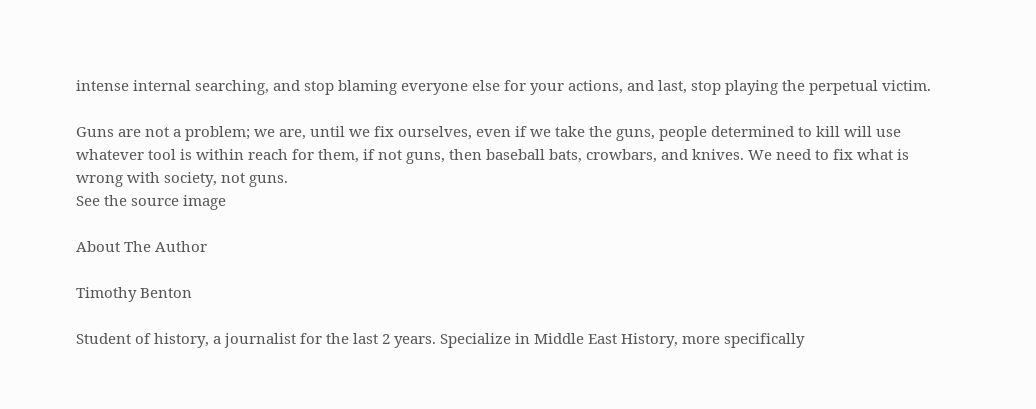intense internal searching, and stop blaming everyone else for your actions, and last, stop playing the perpetual victim.

Guns are not a problem; we are, until we fix ourselves, even if we take the guns, people determined to kill will use whatever tool is within reach for them, if not guns, then baseball bats, crowbars, and knives. We need to fix what is wrong with society, not guns.
See the source image

About The Author

Timothy Benton

Student of history, a journalist for the last 2 years. Specialize in Middle East History, more specifically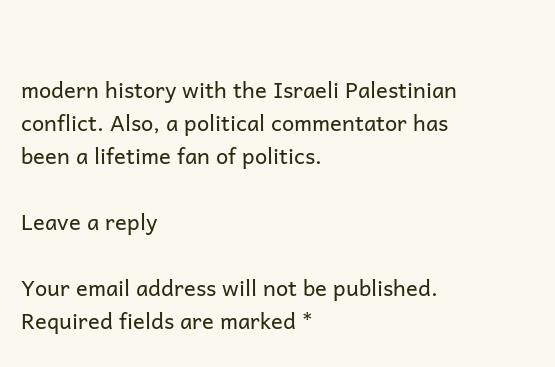modern history with the Israeli Palestinian conflict. Also, a political commentator has been a lifetime fan of politics.

Leave a reply

Your email address will not be published. Required fields are marked *